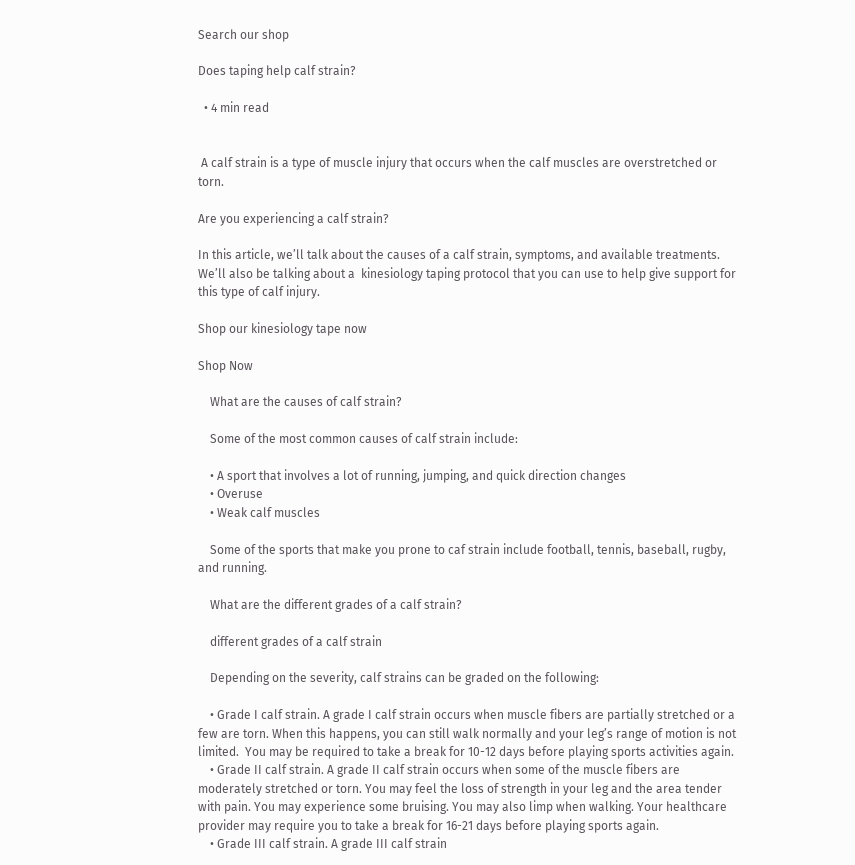Search our shop

Does taping help calf strain?

  • 4 min read


 A calf strain is a type of muscle injury that occurs when the calf muscles are overstretched or torn.

Are you experiencing a calf strain?

In this article, we’ll talk about the causes of a calf strain, symptoms, and available treatments. We’ll also be talking about a  kinesiology taping protocol that you can use to help give support for this type of calf injury.

Shop our kinesiology tape now

Shop Now

    What are the causes of calf strain?

    Some of the most common causes of calf strain include:

    • A sport that involves a lot of running, jumping, and quick direction changes
    • Overuse
    • Weak calf muscles

    Some of the sports that make you prone to caf strain include football, tennis, baseball, rugby, and running.

    What are the different grades of a calf strain?

    different grades of a calf strain

    Depending on the severity, calf strains can be graded on the following:

    • Grade I calf strain. A grade I calf strain occurs when muscle fibers are partially stretched or a few are torn. When this happens, you can still walk normally and your leg’s range of motion is not limited.  You may be required to take a break for 10-12 days before playing sports activities again.
    • Grade II calf strain. A grade II calf strain occurs when some of the muscle fibers are moderately stretched or torn. You may feel the loss of strength in your leg and the area tender with pain. You may experience some bruising. You may also limp when walking. Your healthcare provider may require you to take a break for 16-21 days before playing sports again.
    • Grade III calf strain. A grade III calf strain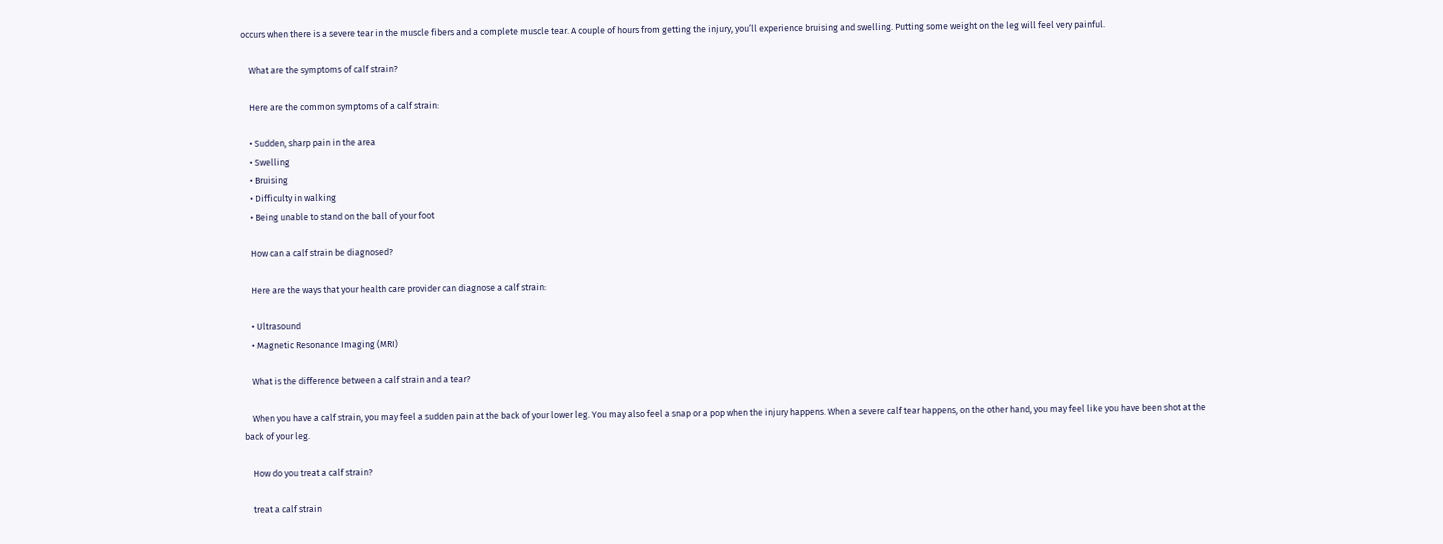occurs when there is a severe tear in the muscle fibers and a complete muscle tear. A couple of hours from getting the injury, you’ll experience bruising and swelling. Putting some weight on the leg will feel very painful.

    What are the symptoms of calf strain?

    Here are the common symptoms of a calf strain:

    • Sudden, sharp pain in the area
    • Swelling
    • Bruising
    • Difficulty in walking
    • Being unable to stand on the ball of your foot

    How can a calf strain be diagnosed?

    Here are the ways that your health care provider can diagnose a calf strain:

    • Ultrasound
    • Magnetic Resonance Imaging (MRI)

    What is the difference between a calf strain and a tear?

    When you have a calf strain, you may feel a sudden pain at the back of your lower leg. You may also feel a snap or a pop when the injury happens. When a severe calf tear happens, on the other hand, you may feel like you have been shot at the back of your leg.

    How do you treat a calf strain?

    treat a calf strain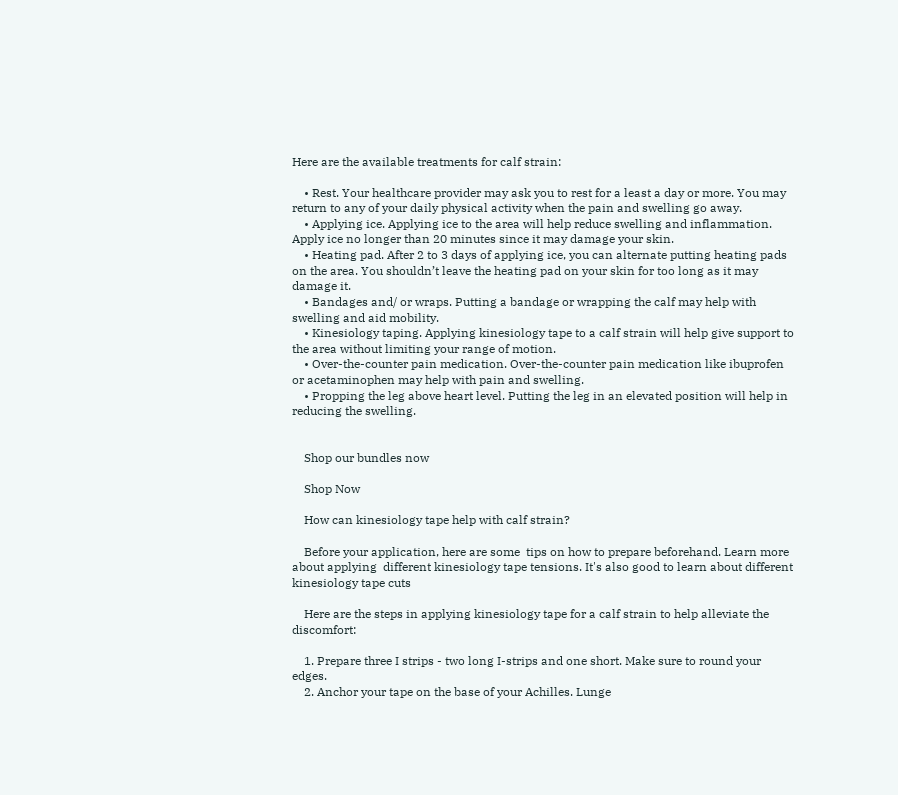Here are the available treatments for calf strain:

    • Rest. Your healthcare provider may ask you to rest for a least a day or more. You may return to any of your daily physical activity when the pain and swelling go away.
    • Applying ice. Applying ice to the area will help reduce swelling and inflammation. Apply ice no longer than 20 minutes since it may damage your skin.
    • Heating pad. After 2 to 3 days of applying ice, you can alternate putting heating pads on the area. You shouldn’t leave the heating pad on your skin for too long as it may damage it.
    • Bandages and/ or wraps. Putting a bandage or wrapping the calf may help with swelling and aid mobility.
    • Kinesiology taping. Applying kinesiology tape to a calf strain will help give support to the area without limiting your range of motion.
    • Over-the-counter pain medication. Over-the-counter pain medication like ibuprofen or acetaminophen may help with pain and swelling.
    • Propping the leg above heart level. Putting the leg in an elevated position will help in reducing the swelling.


    Shop our bundles now

    Shop Now

    How can kinesiology tape help with calf strain?

    Before your application, here are some  tips on how to prepare beforehand. Learn more about applying  different kinesiology tape tensions. It's also good to learn about different kinesiology tape cuts

    Here are the steps in applying kinesiology tape for a calf strain to help alleviate the discomfort:

    1. Prepare three I strips - two long I-strips and one short. Make sure to round your edges.
    2. Anchor your tape on the base of your Achilles. Lunge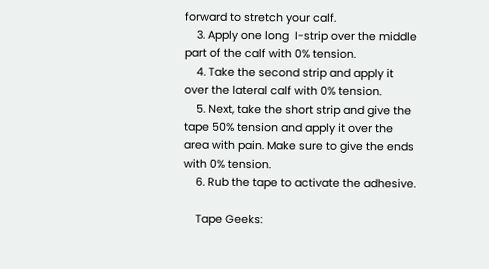forward to stretch your calf.
    3. Apply one long  I-strip over the middle part of the calf with 0% tension.
    4. Take the second strip and apply it over the lateral calf with 0% tension.
    5. Next, take the short strip and give the tape 50% tension and apply it over the area with pain. Make sure to give the ends with 0% tension.
    6. Rub the tape to activate the adhesive.

    Tape Geeks: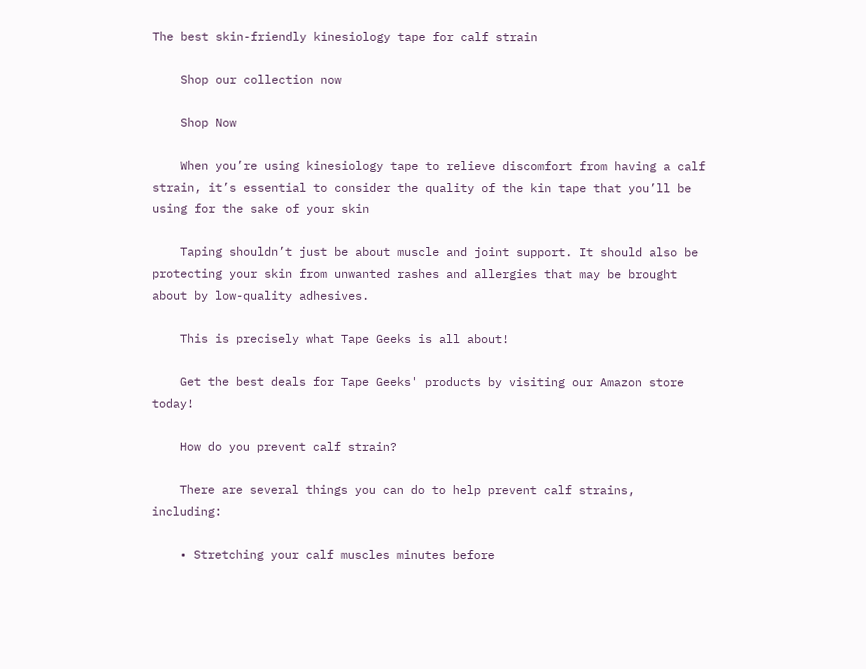The best skin-friendly kinesiology tape for calf strain

    Shop our collection now

    Shop Now

    When you’re using kinesiology tape to relieve discomfort from having a calf strain, it’s essential to consider the quality of the kin tape that you’ll be using for the sake of your skin

    Taping shouldn’t just be about muscle and joint support. It should also be  protecting your skin from unwanted rashes and allergies that may be brought about by low-quality adhesives.

    This is precisely what Tape Geeks is all about!

    Get the best deals for Tape Geeks' products by visiting our Amazon store today!

    How do you prevent calf strain?

    There are several things you can do to help prevent calf strains, including:

    • Stretching your calf muscles minutes before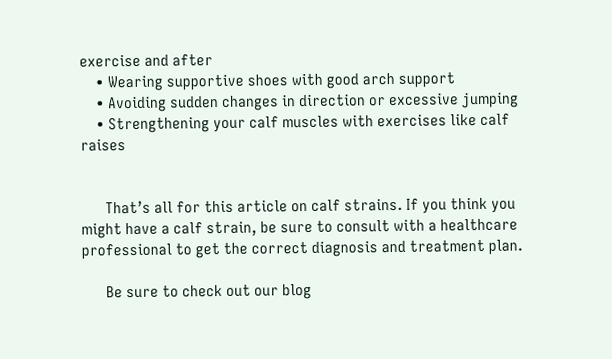exercise and after
    • Wearing supportive shoes with good arch support
    • Avoiding sudden changes in direction or excessive jumping
    • Strengthening your calf muscles with exercises like calf raises


      That’s all for this article on calf strains. If you think you might have a calf strain, be sure to consult with a healthcare professional to get the correct diagnosis and treatment plan.

      Be sure to check out our blog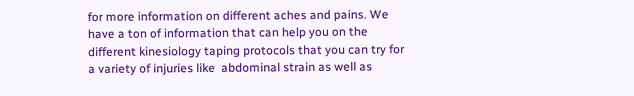for more information on different aches and pains. We have a ton of information that can help you on the different kinesiology taping protocols that you can try for a variety of injuries like  abdominal strain as well as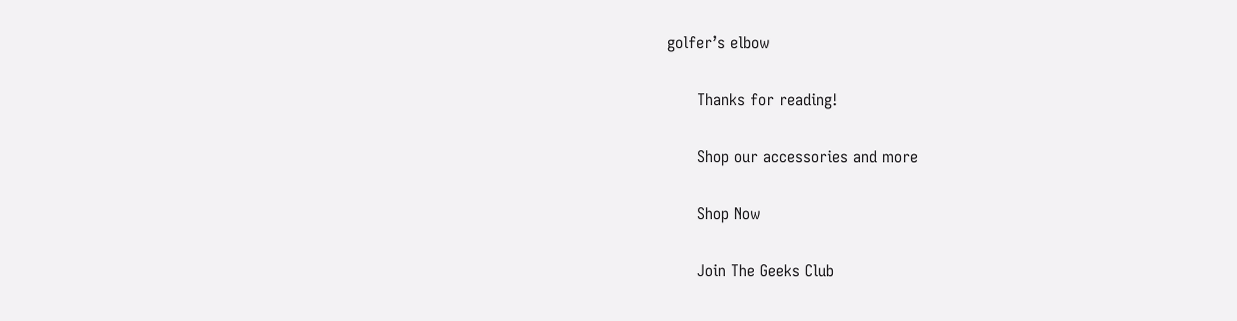golfer’s elbow

      Thanks for reading!

      Shop our accessories and more

      Shop Now

      Join The Geeks Club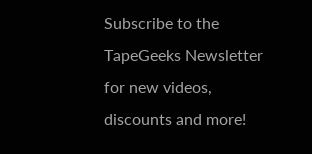Subscribe to the TapeGeeks Newsletter for new videos, discounts and more!